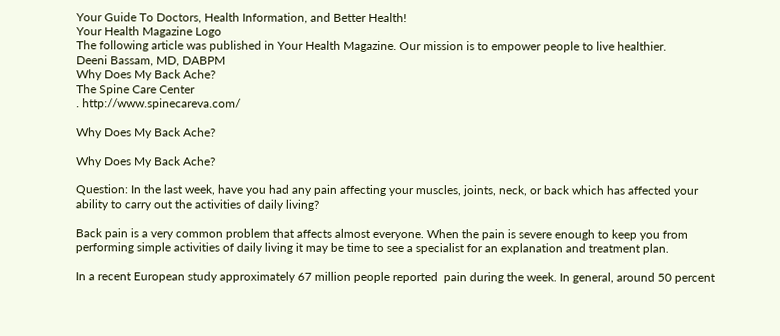Your Guide To Doctors, Health Information, and Better Health!
Your Health Magazine Logo
The following article was published in Your Health Magazine. Our mission is to empower people to live healthier.
Deeni Bassam, MD, DABPM
Why Does My Back Ache?
The Spine Care Center
. http://www.spinecareva.com/

Why Does My Back Ache?

Why Does My Back Ache?

Question: In the last week, have you had any pain affecting your muscles, joints, neck, or back which has affected your ability to carry out the activities of daily living?

Back pain is a very common problem that affects almost everyone. When the pain is severe enough to keep you from performing simple activities of daily living it may be time to see a specialist for an explanation and treatment plan.

In a recent European study approximately 67 million people reported  pain during the week. In general, around 50 percent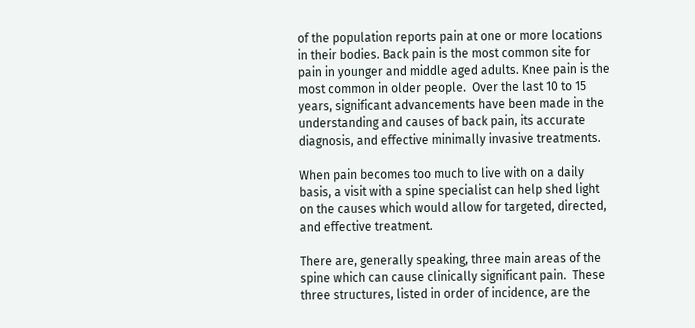of the population reports pain at one or more locations in their bodies. Back pain is the most common site for pain in younger and middle aged adults. Knee pain is the most common in older people.  Over the last 10 to 15 years, significant advancements have been made in the understanding and causes of back pain, its accurate diagnosis, and effective minimally invasive treatments.

When pain becomes too much to live with on a daily basis, a visit with a spine specialist can help shed light on the causes which would allow for targeted, directed, and effective treatment.

There are, generally speaking, three main areas of the spine which can cause clinically significant pain.  These three structures, listed in order of incidence, are the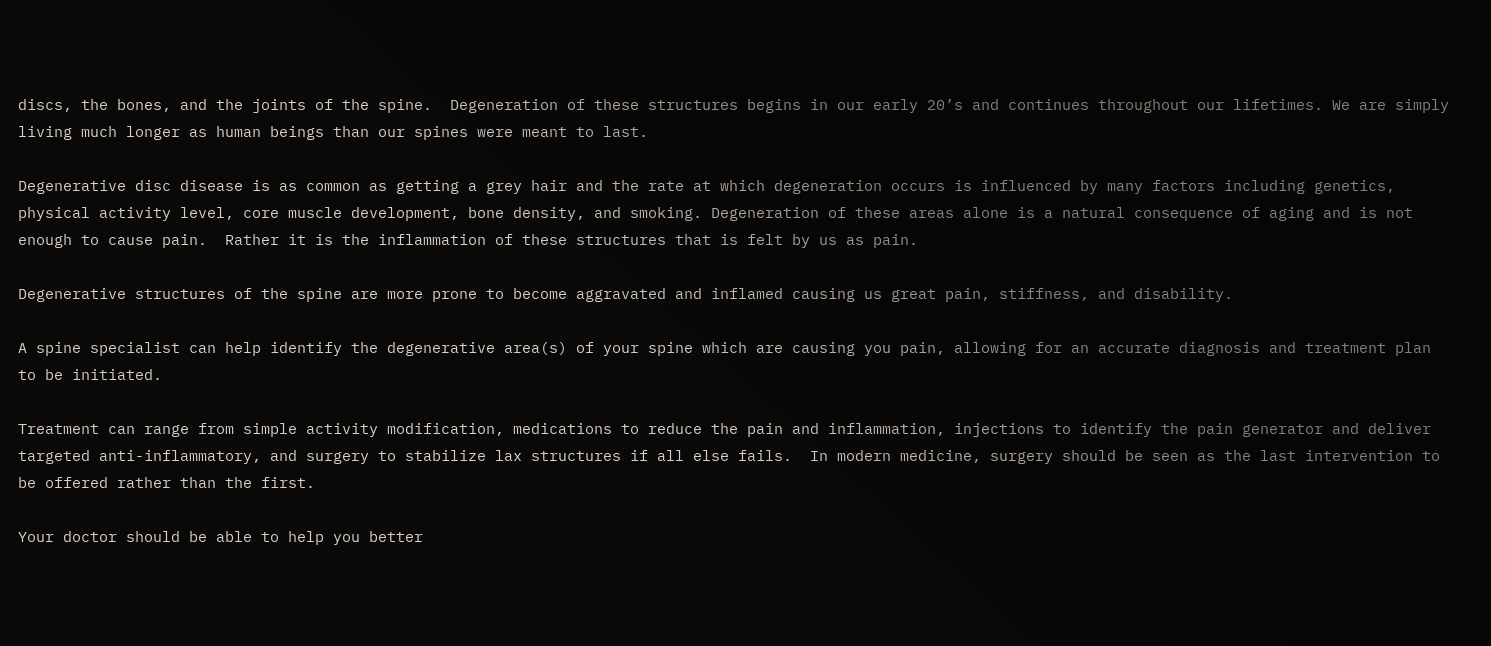discs, the bones, and the joints of the spine.  Degeneration of these structures begins in our early 20’s and continues throughout our lifetimes. We are simply living much longer as human beings than our spines were meant to last.

Degenerative disc disease is as common as getting a grey hair and the rate at which degeneration occurs is influenced by many factors including genetics, physical activity level, core muscle development, bone density, and smoking. Degeneration of these areas alone is a natural consequence of aging and is not enough to cause pain.  Rather it is the inflammation of these structures that is felt by us as pain.

Degenerative structures of the spine are more prone to become aggravated and inflamed causing us great pain, stiffness, and disability.

A spine specialist can help identify the degenerative area(s) of your spine which are causing you pain, allowing for an accurate diagnosis and treatment plan to be initiated.

Treatment can range from simple activity modification, medications to reduce the pain and inflammation, injections to identify the pain generator and deliver targeted anti-inflammatory, and surgery to stabilize lax structures if all else fails.  In modern medicine, surgery should be seen as the last intervention to be offered rather than the first.

Your doctor should be able to help you better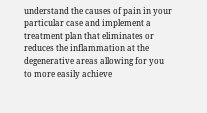understand the causes of pain in your particular case and implement a treatment plan that eliminates or reduces the inflammation at the degenerative areas allowing for you to more easily achieve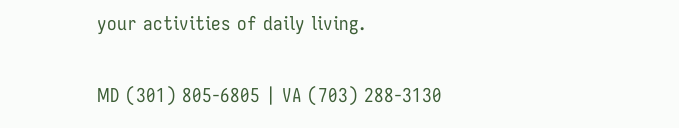your activities of daily living.

MD (301) 805-6805 | VA (703) 288-3130